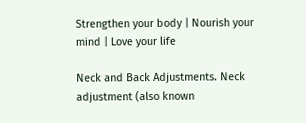Strengthen your body | Nourish your mind | Love your life

Neck and Back Adjustments. Neck adjustment (also known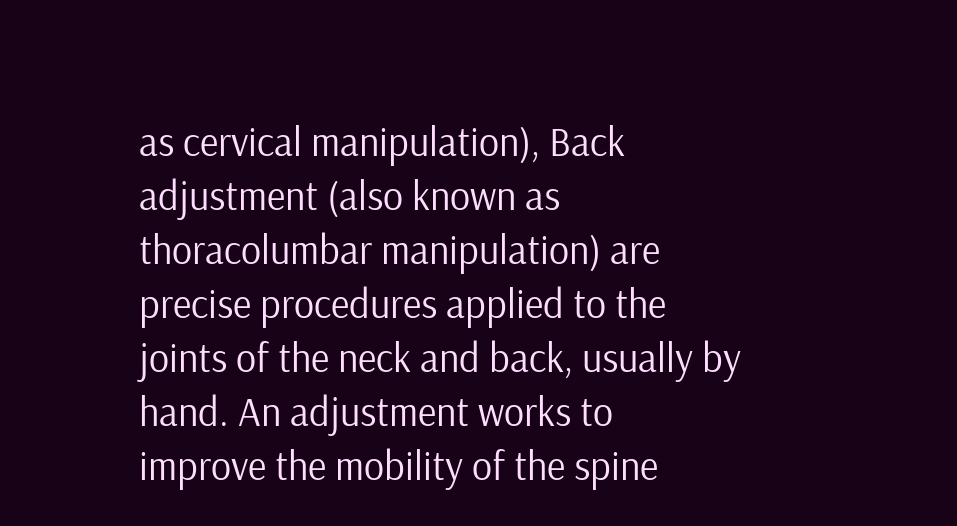as cervical manipulation), Back adjustment (also known as thoracolumbar manipulation) are precise procedures applied to the joints of the neck and back, usually by hand. An adjustment works to improve the mobility of the spine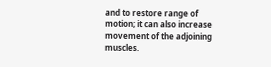and to restore range of motion; it can also increase movement of the adjoining muscles.